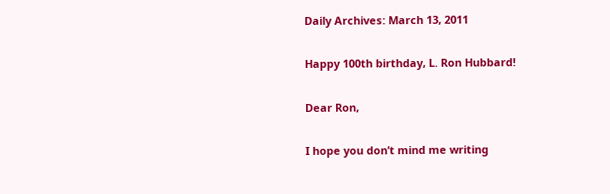Daily Archives: March 13, 2011

Happy 100th birthday, L. Ron Hubbard!

Dear Ron,

I hope you don’t mind me writing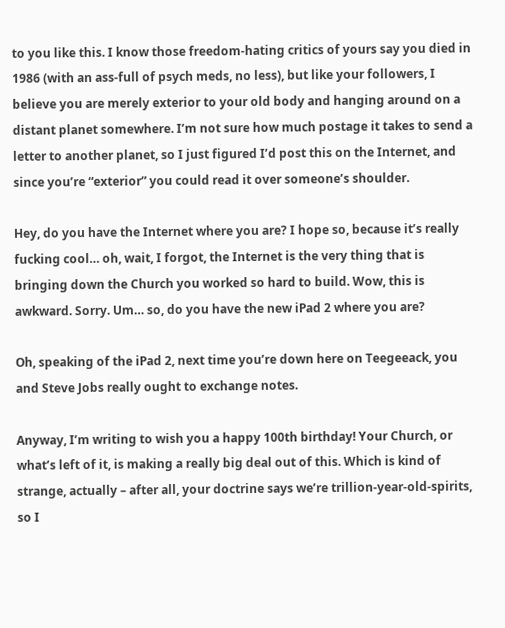to you like this. I know those freedom-hating critics of yours say you died in 1986 (with an ass-full of psych meds, no less), but like your followers, I believe you are merely exterior to your old body and hanging around on a distant planet somewhere. I’m not sure how much postage it takes to send a letter to another planet, so I just figured I’d post this on the Internet, and since you’re “exterior” you could read it over someone’s shoulder.

Hey, do you have the Internet where you are? I hope so, because it’s really fucking cool… oh, wait, I forgot, the Internet is the very thing that is bringing down the Church you worked so hard to build. Wow, this is awkward. Sorry. Um… so, do you have the new iPad 2 where you are?

Oh, speaking of the iPad 2, next time you’re down here on Teegeeack, you and Steve Jobs really ought to exchange notes.

Anyway, I’m writing to wish you a happy 100th birthday! Your Church, or what’s left of it, is making a really big deal out of this. Which is kind of strange, actually – after all, your doctrine says we’re trillion-year-old-spirits, so I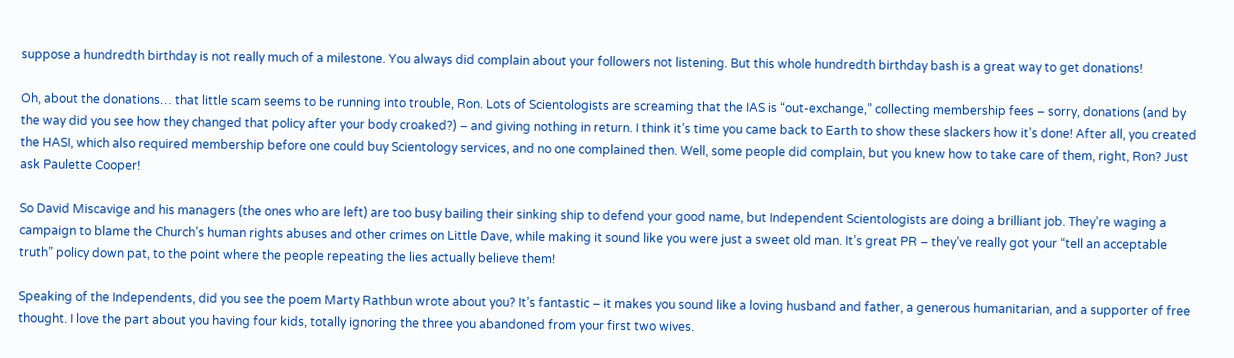suppose a hundredth birthday is not really much of a milestone. You always did complain about your followers not listening. But this whole hundredth birthday bash is a great way to get donations!

Oh, about the donations… that little scam seems to be running into trouble, Ron. Lots of Scientologists are screaming that the IAS is “out-exchange,” collecting membership fees – sorry, donations (and by the way did you see how they changed that policy after your body croaked?) – and giving nothing in return. I think it’s time you came back to Earth to show these slackers how it’s done! After all, you created the HASI, which also required membership before one could buy Scientology services, and no one complained then. Well, some people did complain, but you knew how to take care of them, right, Ron? Just ask Paulette Cooper!

So David Miscavige and his managers (the ones who are left) are too busy bailing their sinking ship to defend your good name, but Independent Scientologists are doing a brilliant job. They’re waging a campaign to blame the Church’s human rights abuses and other crimes on Little Dave, while making it sound like you were just a sweet old man. It’s great PR – they’ve really got your “tell an acceptable truth” policy down pat, to the point where the people repeating the lies actually believe them!

Speaking of the Independents, did you see the poem Marty Rathbun wrote about you? It’s fantastic – it makes you sound like a loving husband and father, a generous humanitarian, and a supporter of free thought. I love the part about you having four kids, totally ignoring the three you abandoned from your first two wives.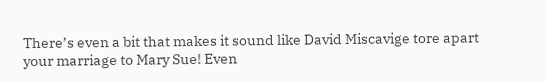There’s even a bit that makes it sound like David Miscavige tore apart your marriage to Mary Sue! Even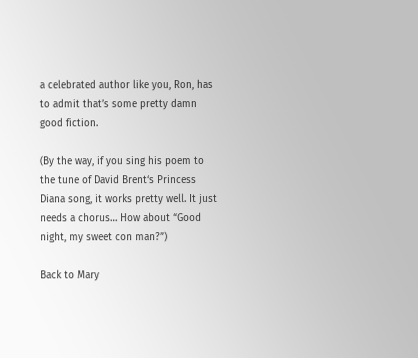a celebrated author like you, Ron, has to admit that’s some pretty damn good fiction.

(By the way, if you sing his poem to the tune of David Brent‘s Princess Diana song, it works pretty well. It just needs a chorus… How about “Good night, my sweet con man?”)

Back to Mary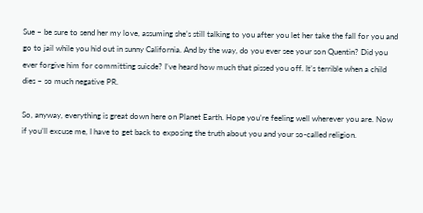Sue – be sure to send her my love, assuming she’s still talking to you after you let her take the fall for you and go to jail while you hid out in sunny California. And by the way, do you ever see your son Quentin? Did you ever forgive him for committing suicde? I’ve heard how much that pissed you off. It’s terrible when a child dies – so much negative PR.

So, anyway, everything is great down here on Planet Earth. Hope you’re feeling well wherever you are. Now if you’ll excuse me, I have to get back to exposing the truth about you and your so-called religion.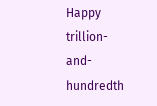Happy trillion-and-hundredth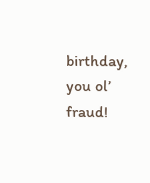birthday, you ol’ fraud!